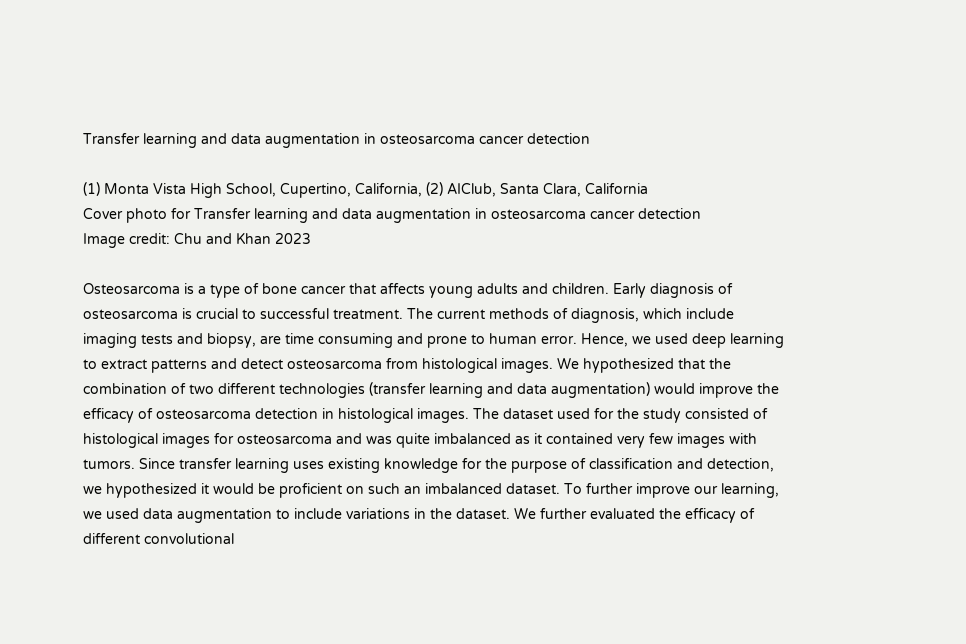Transfer learning and data augmentation in osteosarcoma cancer detection

(1) Monta Vista High School, Cupertino, California, (2) AIClub, Santa Clara, California
Cover photo for Transfer learning and data augmentation in osteosarcoma cancer detection
Image credit: Chu and Khan 2023

Osteosarcoma is a type of bone cancer that affects young adults and children. Early diagnosis of osteosarcoma is crucial to successful treatment. The current methods of diagnosis, which include imaging tests and biopsy, are time consuming and prone to human error. Hence, we used deep learning to extract patterns and detect osteosarcoma from histological images. We hypothesized that the combination of two different technologies (transfer learning and data augmentation) would improve the efficacy of osteosarcoma detection in histological images. The dataset used for the study consisted of histological images for osteosarcoma and was quite imbalanced as it contained very few images with tumors. Since transfer learning uses existing knowledge for the purpose of classification and detection, we hypothesized it would be proficient on such an imbalanced dataset. To further improve our learning, we used data augmentation to include variations in the dataset. We further evaluated the efficacy of different convolutional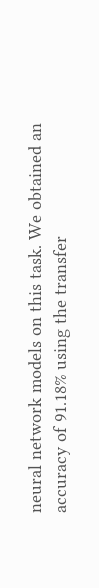neural network models on this task. We obtained an accuracy of 91.18% using the transfer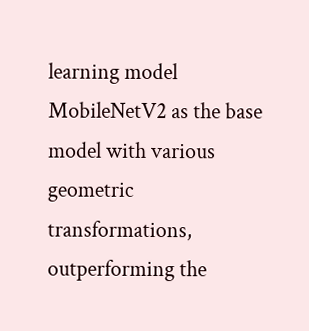learning model MobileNetV2 as the base model with various geometric transformations, outperforming the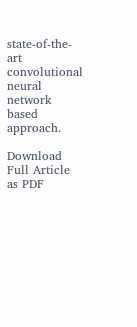state-of-the-art convolutional neural network based approach.

Download Full Article as PDF